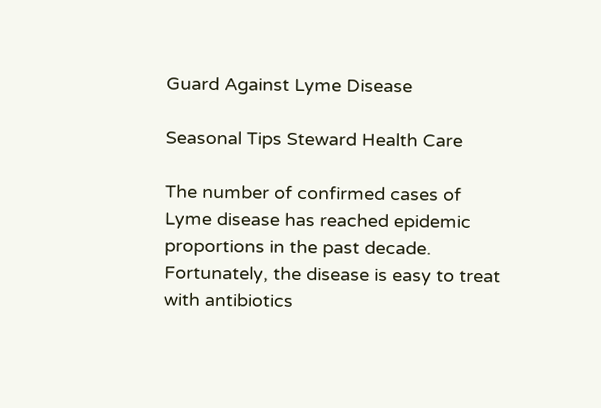Guard Against Lyme Disease

Seasonal Tips Steward Health Care

The number of confirmed cases of Lyme disease has reached epidemic proportions in the past decade. Fortunately, the disease is easy to treat with antibiotics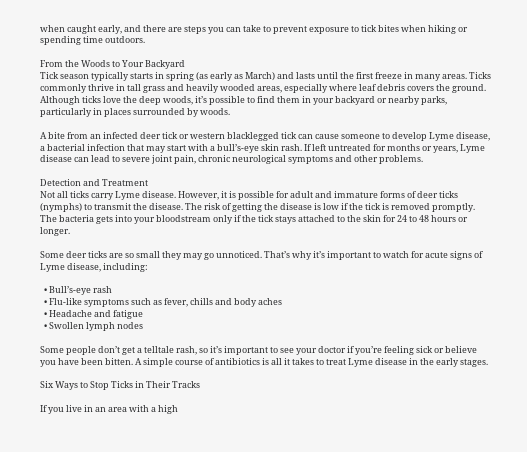when caught early, and there are steps you can take to prevent exposure to tick bites when hiking or spending time outdoors.

From the Woods to Your Backyard
Tick season typically starts in spring (as early as March) and lasts until the first freeze in many areas. Ticks commonly thrive in tall grass and heavily wooded areas, especially where leaf debris covers the ground. Although ticks love the deep woods, it’s possible to find them in your backyard or nearby parks, particularly in places surrounded by woods.

A bite from an infected deer tick or western blacklegged tick can cause someone to develop Lyme disease, a bacterial infection that may start with a bull’s-eye skin rash. If left untreated for months or years, Lyme disease can lead to severe joint pain, chronic neurological symptoms and other problems.

Detection and Treatment
Not all ticks carry Lyme disease. However, it is possible for adult and immature forms of deer ticks (nymphs) to transmit the disease. The risk of getting the disease is low if the tick is removed promptly. The bacteria gets into your bloodstream only if the tick stays attached to the skin for 24 to 48 hours or longer.

Some deer ticks are so small they may go unnoticed. That’s why it’s important to watch for acute signs of Lyme disease, including:

  • Bull’s-eye rash
  • Flu-like symptoms such as fever, chills and body aches
  • Headache and fatigue
  • Swollen lymph nodes

Some people don’t get a telltale rash, so it’s important to see your doctor if you’re feeling sick or believe you have been bitten. A simple course of antibiotics is all it takes to treat Lyme disease in the early stages.

Six Ways to Stop Ticks in Their Tracks

If you live in an area with a high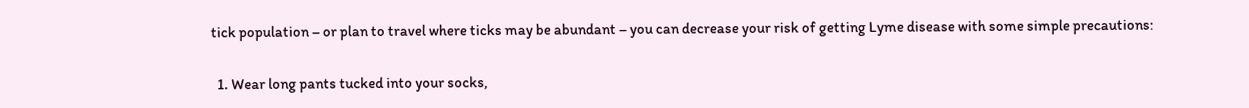tick population – or plan to travel where ticks may be abundant – you can decrease your risk of getting Lyme disease with some simple precautions:

  1. Wear long pants tucked into your socks,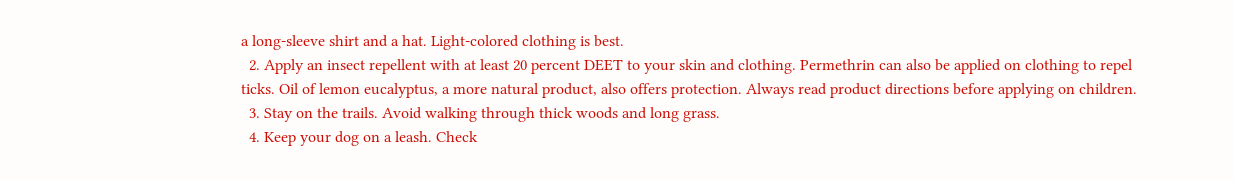a long-sleeve shirt and a hat. Light-colored clothing is best.
  2. Apply an insect repellent with at least 20 percent DEET to your skin and clothing. Permethrin can also be applied on clothing to repel ticks. Oil of lemon eucalyptus, a more natural product, also offers protection. Always read product directions before applying on children.
  3. Stay on the trails. Avoid walking through thick woods and long grass.
  4. Keep your dog on a leash. Check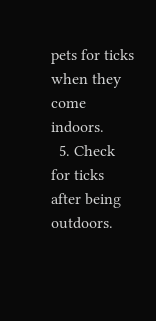pets for ticks when they come indoors.
  5. Check for ticks after being outdoors.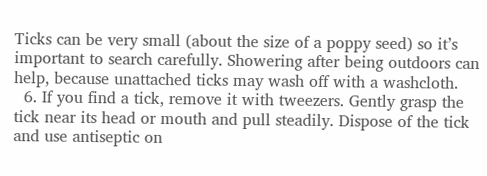Ticks can be very small (about the size of a poppy seed) so it’s important to search carefully. Showering after being outdoors can help, because unattached ticks may wash off with a washcloth.
  6. If you find a tick, remove it with tweezers. Gently grasp the tick near its head or mouth and pull steadily. Dispose of the tick and use antiseptic on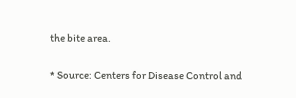the bite area.

* Source: Centers for Disease Control and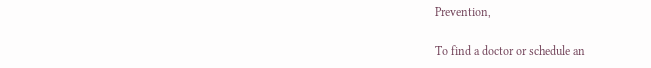Prevention,

To find a doctor or schedule an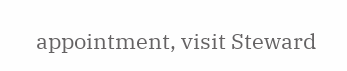appointment, visit Steward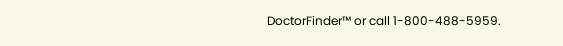DoctorFinder™ or call 1-800-488-5959.